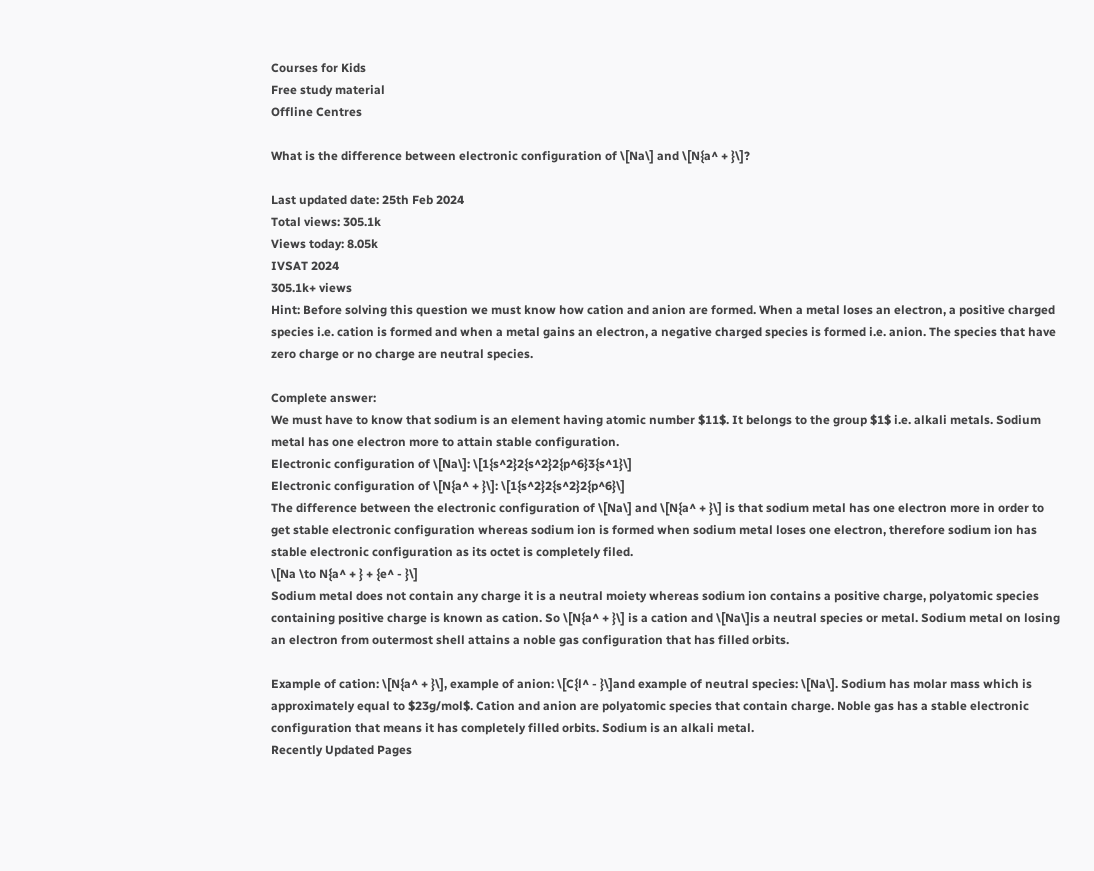Courses for Kids
Free study material
Offline Centres

What is the difference between electronic configuration of \[Na\] and \[N{a^ + }\]?

Last updated date: 25th Feb 2024
Total views: 305.1k
Views today: 8.05k
IVSAT 2024
305.1k+ views
Hint: Before solving this question we must know how cation and anion are formed. When a metal loses an electron, a positive charged species i.e. cation is formed and when a metal gains an electron, a negative charged species is formed i.e. anion. The species that have zero charge or no charge are neutral species.

Complete answer:
We must have to know that sodium is an element having atomic number $11$. It belongs to the group $1$ i.e. alkali metals. Sodium metal has one electron more to attain stable configuration.
Electronic configuration of \[Na\]: \[1{s^2}2{s^2}2{p^6}3{s^1}\]
Electronic configuration of \[N{a^ + }\]: \[1{s^2}2{s^2}2{p^6}\]
The difference between the electronic configuration of \[Na\] and \[N{a^ + }\] is that sodium metal has one electron more in order to get stable electronic configuration whereas sodium ion is formed when sodium metal loses one electron, therefore sodium ion has stable electronic configuration as its octet is completely filed.
\[Na \to N{a^ + } + {e^ - }\]
Sodium metal does not contain any charge it is a neutral moiety whereas sodium ion contains a positive charge, polyatomic species containing positive charge is known as cation. So \[N{a^ + }\] is a cation and \[Na\]is a neutral species or metal. Sodium metal on losing an electron from outermost shell attains a noble gas configuration that has filled orbits.

Example of cation: \[N{a^ + }\], example of anion: \[C{l^ - }\]and example of neutral species: \[Na\]. Sodium has molar mass which is approximately equal to $23g/mol$. Cation and anion are polyatomic species that contain charge. Noble gas has a stable electronic configuration that means it has completely filled orbits. Sodium is an alkali metal.
Recently Updated Pages